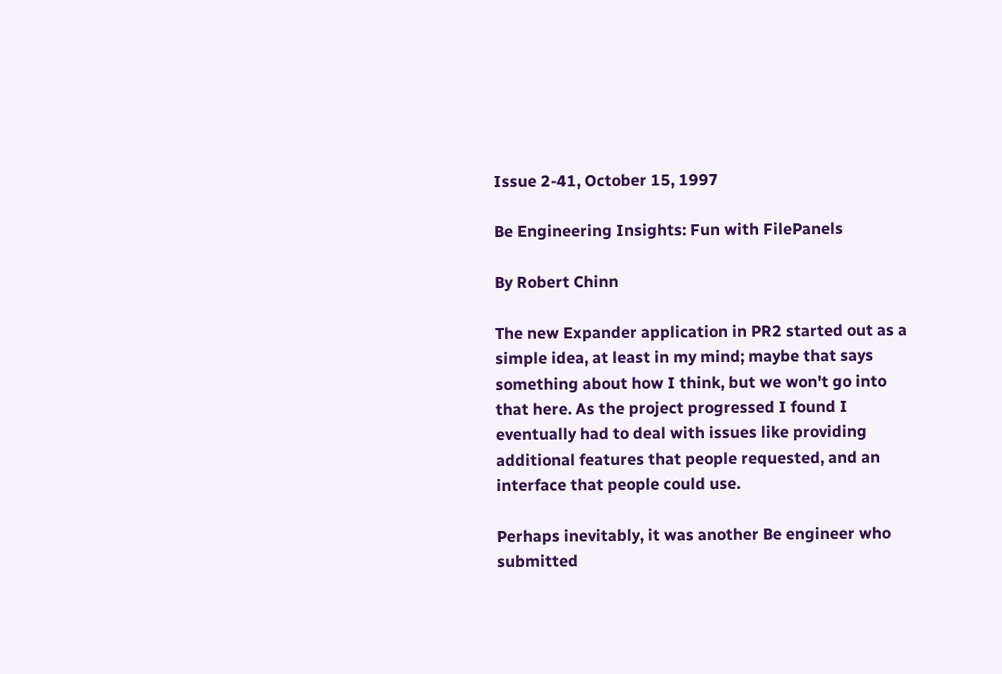Issue 2-41, October 15, 1997

Be Engineering Insights: Fun with FilePanels

By Robert Chinn

The new Expander application in PR2 started out as a simple idea, at least in my mind; maybe that says something about how I think, but we won't go into that here. As the project progressed I found I eventually had to deal with issues like providing additional features that people requested, and an interface that people could use.

Perhaps inevitably, it was another Be engineer who submitted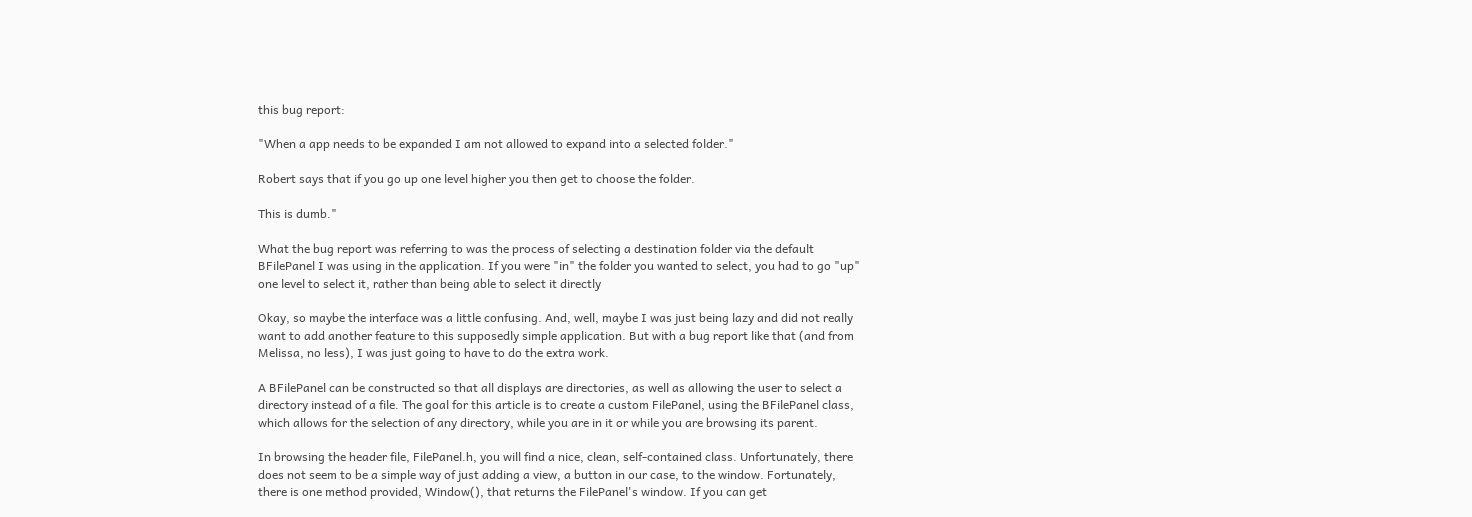this bug report:

"When a app needs to be expanded I am not allowed to expand into a selected folder."

Robert says that if you go up one level higher you then get to choose the folder.

This is dumb."

What the bug report was referring to was the process of selecting a destination folder via the default BFilePanel I was using in the application. If you were "in" the folder you wanted to select, you had to go "up" one level to select it, rather than being able to select it directly

Okay, so maybe the interface was a little confusing. And, well, maybe I was just being lazy and did not really want to add another feature to this supposedly simple application. But with a bug report like that (and from Melissa, no less), I was just going to have to do the extra work.

A BFilePanel can be constructed so that all displays are directories, as well as allowing the user to select a directory instead of a file. The goal for this article is to create a custom FilePanel, using the BFilePanel class, which allows for the selection of any directory, while you are in it or while you are browsing its parent.

In browsing the header file, FilePanel.h, you will find a nice, clean, self-contained class. Unfortunately, there does not seem to be a simple way of just adding a view, a button in our case, to the window. Fortunately, there is one method provided, Window(), that returns the FilePanel's window. If you can get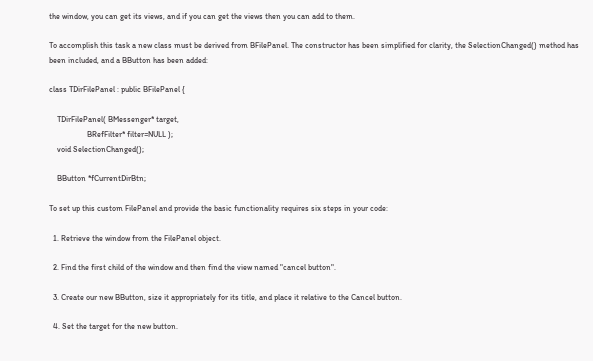the window, you can get its views, and if you can get the views then you can add to them.

To accomplish this task a new class must be derived from BFilePanel. The constructor has been simplified for clarity, the SelectionChanged() method has been included, and a BButton has been added:

class TDirFilePanel : public BFilePanel {

    TDirFilePanel( BMessenger* target,
                   BRefFilter* filter=NULL );
    void SelectionChanged();

    BButton *fCurrentDirBtn;

To set up this custom FilePanel and provide the basic functionality requires six steps in your code:

  1. Retrieve the window from the FilePanel object.

  2. Find the first child of the window and then find the view named "cancel button".

  3. Create our new BButton, size it appropriately for its title, and place it relative to the Cancel button.

  4. Set the target for the new button.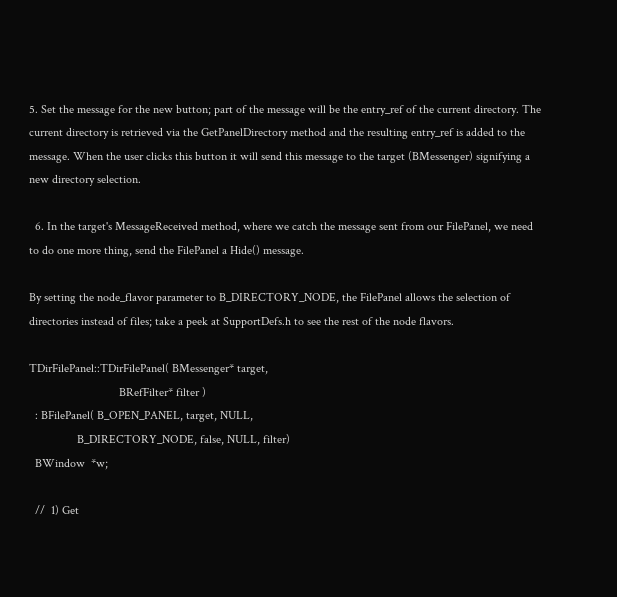5. Set the message for the new button; part of the message will be the entry_ref of the current directory. The current directory is retrieved via the GetPanelDirectory method and the resulting entry_ref is added to the message. When the user clicks this button it will send this message to the target (BMessenger) signifying a new directory selection.

  6. In the target's MessageReceived method, where we catch the message sent from our FilePanel, we need to do one more thing, send the FilePanel a Hide() message.

By setting the node_flavor parameter to B_DIRECTORY_NODE, the FilePanel allows the selection of directories instead of files; take a peek at SupportDefs.h to see the rest of the node flavors.

TDirFilePanel::TDirFilePanel( BMessenger* target,
                              BRefFilter* filter )
  : BFilePanel( B_OPEN_PANEL, target, NULL,
                B_DIRECTORY_NODE, false, NULL, filter)
  BWindow  *w;

  //  1) Get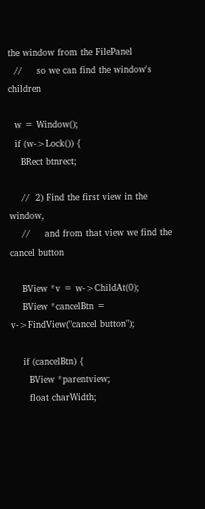the window from the FilePanel
  //     so we can find the window's children

  w = Window();
  if (w->Lock()) {
    BRect btnrect;

    //  2) Find the first view in the window,
    //     and from that view we find the cancel button

    BView *v = w->ChildAt(0);
    BView *cancelBtn = v->FindView("cancel button");

    if (cancelBtn) {
      BView *parentview;
      float charWidth;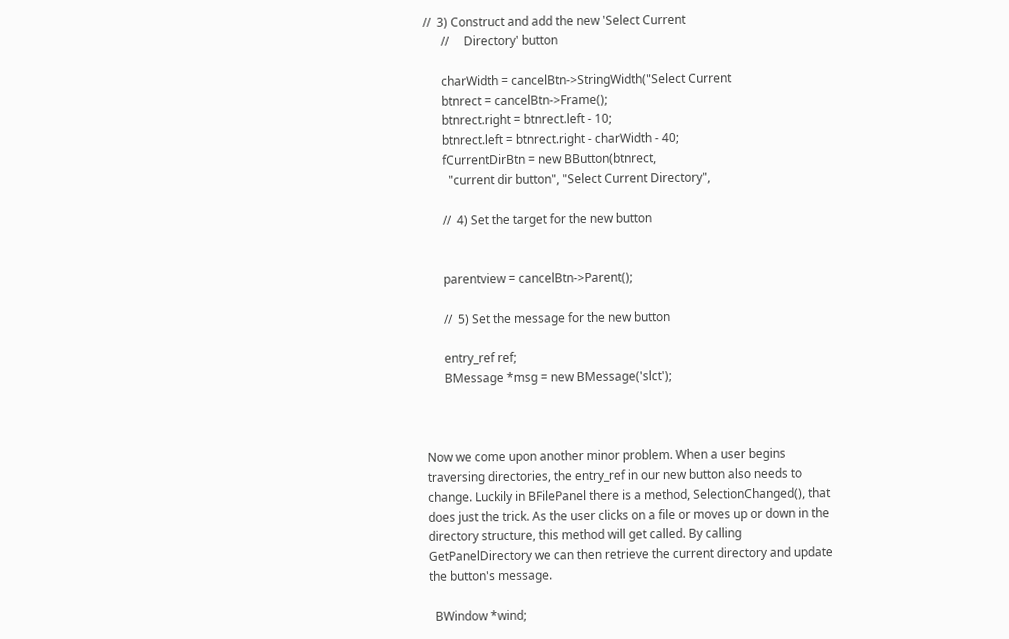//  3) Construct and add the new 'Select Current
      //     Directory' button

      charWidth = cancelBtn->StringWidth("Select Current
      btnrect = cancelBtn->Frame();
      btnrect.right = btnrect.left - 10;
      btnrect.left = btnrect.right - charWidth - 40;
      fCurrentDirBtn = new BButton(btnrect,
        "current dir button", "Select Current Directory",

      //  4) Set the target for the new button


      parentview = cancelBtn->Parent();

      //  5) Set the message for the new button

      entry_ref ref;
      BMessage *msg = new BMessage('slct');



Now we come upon another minor problem. When a user begins traversing directories, the entry_ref in our new button also needs to change. Luckily in BFilePanel there is a method, SelectionChanged(), that does just the trick. As the user clicks on a file or moves up or down in the directory structure, this method will get called. By calling GetPanelDirectory we can then retrieve the current directory and update the button's message.

  BWindow *wind;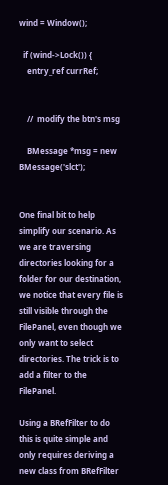wind = Window();

  if (wind->Lock()) {
    entry_ref currRef;


    //  modify the btn's msg

    BMessage *msg = new BMessage('slct');


One final bit to help simplify our scenario. As we are traversing directories looking for a folder for our destination, we notice that every file is still visible through the FilePanel, even though we only want to select directories. The trick is to add a filter to the FilePanel.

Using a BRefFilter to do this is quite simple and only requires deriving a new class from BRefFilter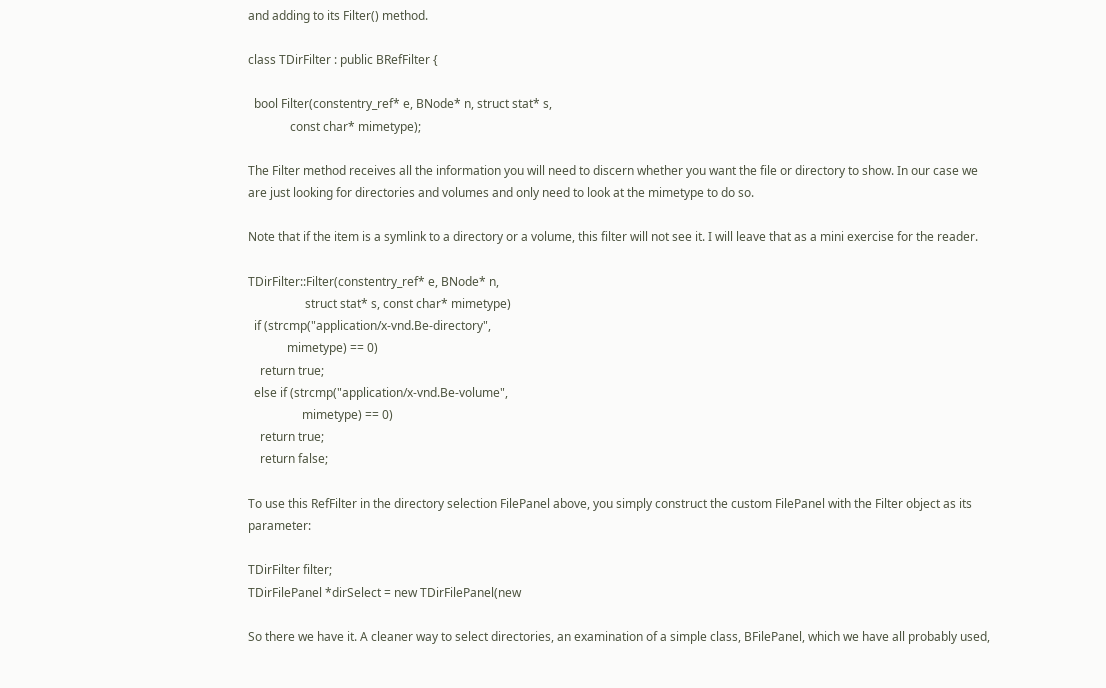and adding to its Filter() method.

class TDirFilter : public BRefFilter {

  bool Filter(constentry_ref* e, BNode* n, struct stat* s,
              const char* mimetype);

The Filter method receives all the information you will need to discern whether you want the file or directory to show. In our case we are just looking for directories and volumes and only need to look at the mimetype to do so.

Note that if the item is a symlink to a directory or a volume, this filter will not see it. I will leave that as a mini exercise for the reader.

TDirFilter::Filter(constentry_ref* e, BNode* n,
                   struct stat* s, const char* mimetype)
  if (strcmp("application/x-vnd.Be-directory",
             mimetype) == 0)
    return true;
  else if (strcmp("application/x-vnd.Be-volume",
                  mimetype) == 0)
    return true;
    return false;

To use this RefFilter in the directory selection FilePanel above, you simply construct the custom FilePanel with the Filter object as its parameter:

TDirFilter filter;
TDirFilePanel *dirSelect = new TDirFilePanel(new

So there we have it. A cleaner way to select directories, an examination of a simple class, BFilePanel, which we have all probably used,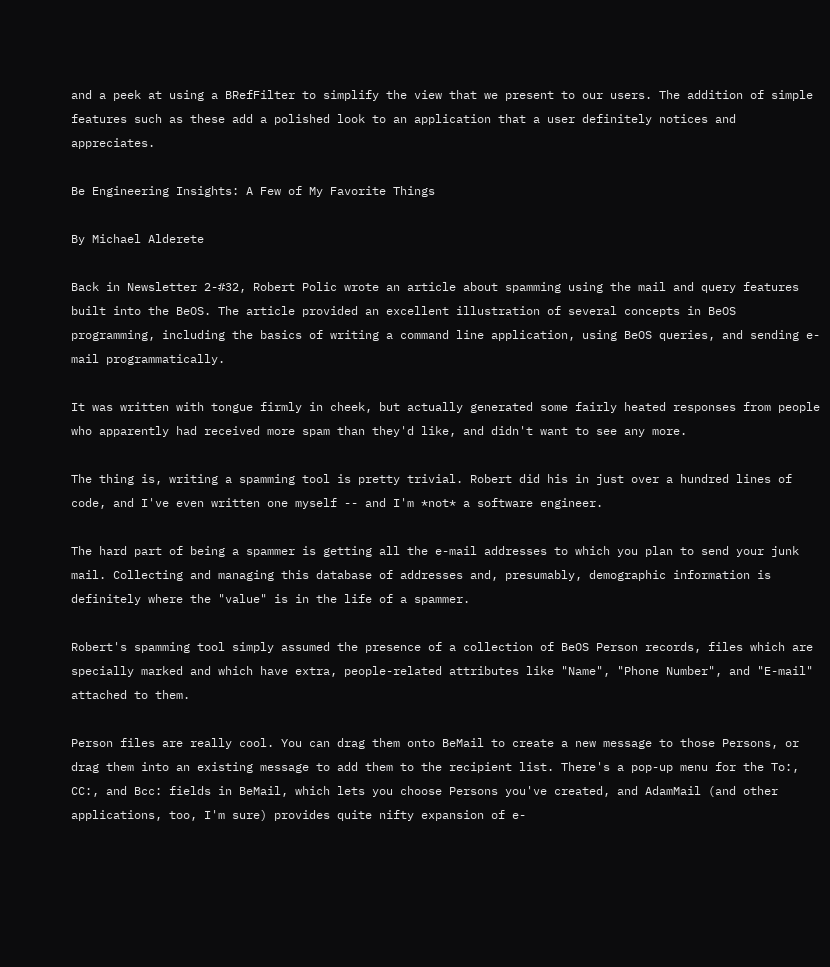and a peek at using a BRefFilter to simplify the view that we present to our users. The addition of simple features such as these add a polished look to an application that a user definitely notices and appreciates.

Be Engineering Insights: A Few of My Favorite Things

By Michael Alderete

Back in Newsletter 2-#32, Robert Polic wrote an article about spamming using the mail and query features built into the BeOS. The article provided an excellent illustration of several concepts in BeOS programming, including the basics of writing a command line application, using BeOS queries, and sending e-mail programmatically.

It was written with tongue firmly in cheek, but actually generated some fairly heated responses from people who apparently had received more spam than they'd like, and didn't want to see any more.

The thing is, writing a spamming tool is pretty trivial. Robert did his in just over a hundred lines of code, and I've even written one myself -- and I'm *not* a software engineer.

The hard part of being a spammer is getting all the e-mail addresses to which you plan to send your junk mail. Collecting and managing this database of addresses and, presumably, demographic information is definitely where the "value" is in the life of a spammer.

Robert's spamming tool simply assumed the presence of a collection of BeOS Person records, files which are specially marked and which have extra, people-related attributes like "Name", "Phone Number", and "E-mail" attached to them.

Person files are really cool. You can drag them onto BeMail to create a new message to those Persons, or drag them into an existing message to add them to the recipient list. There's a pop-up menu for the To:, CC:, and Bcc: fields in BeMail, which lets you choose Persons you've created, and AdamMail (and other applications, too, I'm sure) provides quite nifty expansion of e-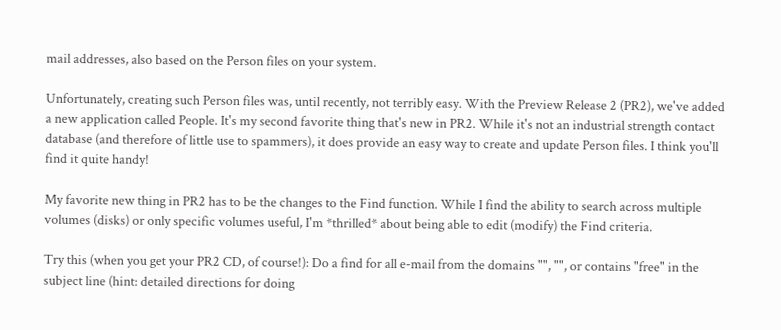mail addresses, also based on the Person files on your system.

Unfortunately, creating such Person files was, until recently, not terribly easy. With the Preview Release 2 (PR2), we've added a new application called People. It's my second favorite thing that's new in PR2. While it's not an industrial strength contact database (and therefore of little use to spammers), it does provide an easy way to create and update Person files. I think you'll find it quite handy!

My favorite new thing in PR2 has to be the changes to the Find function. While I find the ability to search across multiple volumes (disks) or only specific volumes useful, I'm *thrilled* about being able to edit (modify) the Find criteria.

Try this (when you get your PR2 CD, of course!): Do a find for all e-mail from the domains "", "", or contains "free" in the subject line (hint: detailed directions for doing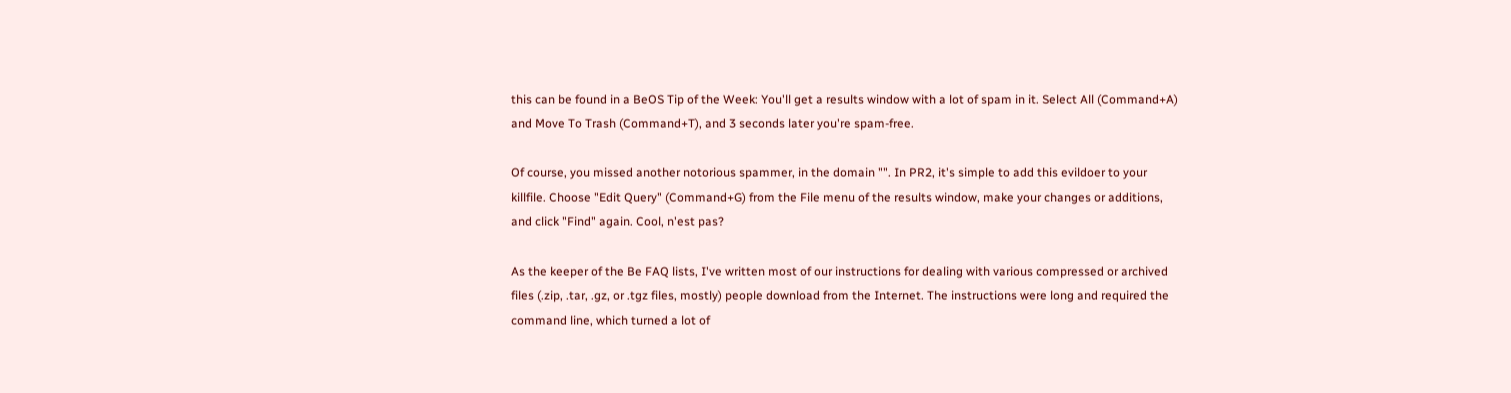this can be found in a BeOS Tip of the Week: You'll get a results window with a lot of spam in it. Select All (Command+A) and Move To Trash (Command+T), and 3 seconds later you're spam-free.

Of course, you missed another notorious spammer, in the domain "". In PR2, it's simple to add this evildoer to your killfile. Choose "Edit Query" (Command+G) from the File menu of the results window, make your changes or additions, and click "Find" again. Cool, n'est pas?

As the keeper of the Be FAQ lists, I've written most of our instructions for dealing with various compressed or archived files (.zip, .tar, .gz, or .tgz files, mostly) people download from the Internet. The instructions were long and required the command line, which turned a lot of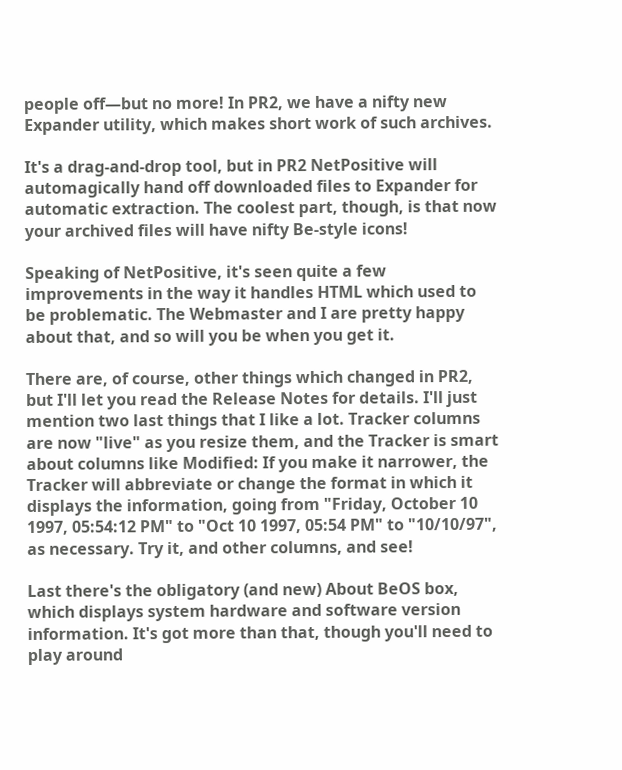people off—but no more! In PR2, we have a nifty new Expander utility, which makes short work of such archives.

It's a drag-and-drop tool, but in PR2 NetPositive will automagically hand off downloaded files to Expander for automatic extraction. The coolest part, though, is that now your archived files will have nifty Be-style icons!

Speaking of NetPositive, it's seen quite a few improvements in the way it handles HTML which used to be problematic. The Webmaster and I are pretty happy about that, and so will you be when you get it.

There are, of course, other things which changed in PR2, but I'll let you read the Release Notes for details. I'll just mention two last things that I like a lot. Tracker columns are now "live" as you resize them, and the Tracker is smart about columns like Modified: If you make it narrower, the Tracker will abbreviate or change the format in which it displays the information, going from "Friday, October 10 1997, 05:54:12 PM" to "Oct 10 1997, 05:54 PM" to "10/10/97", as necessary. Try it, and other columns, and see!

Last there's the obligatory (and new) About BeOS box, which displays system hardware and software version information. It's got more than that, though you'll need to play around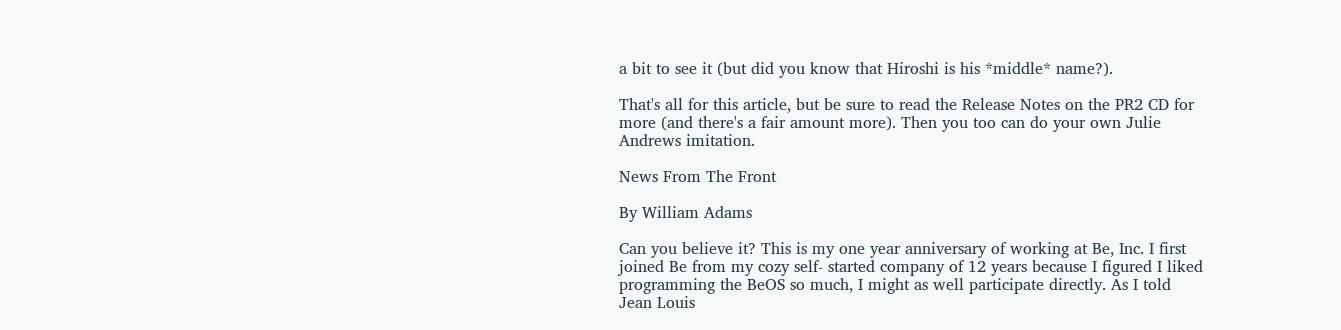a bit to see it (but did you know that Hiroshi is his *middle* name?).

That's all for this article, but be sure to read the Release Notes on the PR2 CD for more (and there's a fair amount more). Then you too can do your own Julie Andrews imitation.

News From The Front

By William Adams

Can you believe it? This is my one year anniversary of working at Be, Inc. I first joined Be from my cozy self- started company of 12 years because I figured I liked programming the BeOS so much, I might as well participate directly. As I told Jean Louis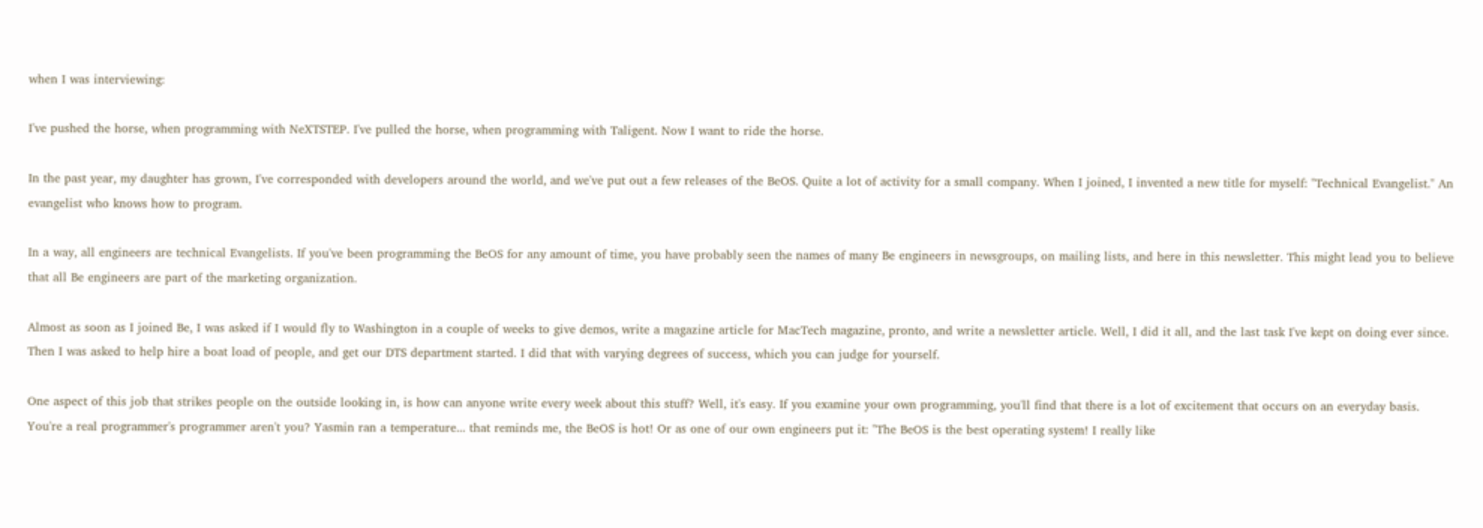when I was interviewing:

I've pushed the horse, when programming with NeXTSTEP. I've pulled the horse, when programming with Taligent. Now I want to ride the horse.

In the past year, my daughter has grown, I've corresponded with developers around the world, and we've put out a few releases of the BeOS. Quite a lot of activity for a small company. When I joined, I invented a new title for myself: "Technical Evangelist." An evangelist who knows how to program.

In a way, all engineers are technical Evangelists. If you've been programming the BeOS for any amount of time, you have probably seen the names of many Be engineers in newsgroups, on mailing lists, and here in this newsletter. This might lead you to believe that all Be engineers are part of the marketing organization.

Almost as soon as I joined Be, I was asked if I would fly to Washington in a couple of weeks to give demos, write a magazine article for MacTech magazine, pronto, and write a newsletter article. Well, I did it all, and the last task I've kept on doing ever since. Then I was asked to help hire a boat load of people, and get our DTS department started. I did that with varying degrees of success, which you can judge for yourself.

One aspect of this job that strikes people on the outside looking in, is how can anyone write every week about this stuff? Well, it's easy. If you examine your own programming, you'll find that there is a lot of excitement that occurs on an everyday basis. You're a real programmer's programmer aren't you? Yasmin ran a temperature... that reminds me, the BeOS is hot! Or as one of our own engineers put it: "The BeOS is the best operating system! I really like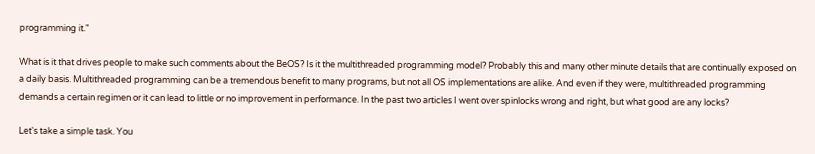programming it."

What is it that drives people to make such comments about the BeOS? Is it the multithreaded programming model? Probably this and many other minute details that are continually exposed on a daily basis. Multithreaded programming can be a tremendous benefit to many programs, but not all OS implementations are alike. And even if they were, multithreaded programming demands a certain regimen or it can lead to little or no improvement in performance. In the past two articles I went over spinlocks wrong and right, but what good are any locks?

Let's take a simple task. You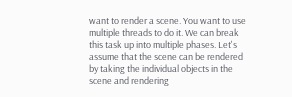want to render a scene. You want to use multiple threads to do it. We can break this task up into multiple phases. Let's assume that the scene can be rendered by taking the individual objects in the scene and rendering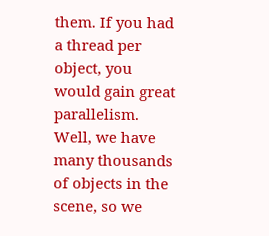them. If you had a thread per object, you would gain great parallelism. Well, we have many thousands of objects in the scene, so we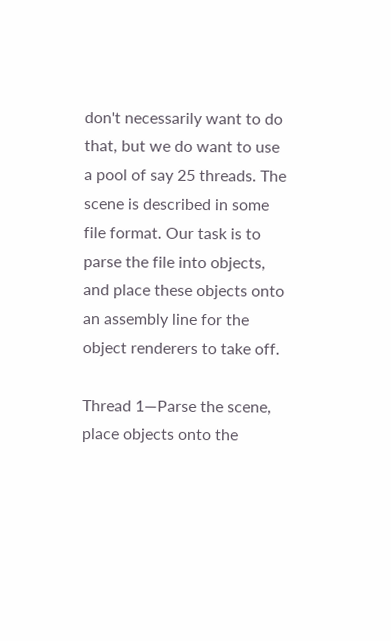don't necessarily want to do that, but we do want to use a pool of say 25 threads. The scene is described in some file format. Our task is to parse the file into objects, and place these objects onto an assembly line for the object renderers to take off.

Thread 1—Parse the scene, place objects onto the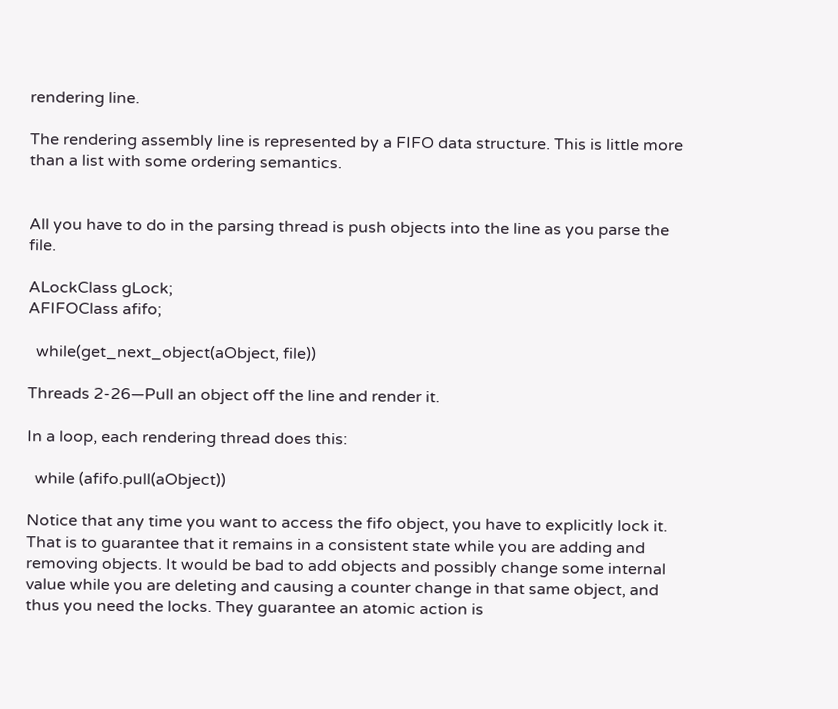rendering line.

The rendering assembly line is represented by a FIFO data structure. This is little more than a list with some ordering semantics.


All you have to do in the parsing thread is push objects into the line as you parse the file.

ALockClass gLock;
AFIFOClass afifo;

  while(get_next_object(aObject, file))

Threads 2-26—Pull an object off the line and render it.

In a loop, each rendering thread does this:

  while (afifo.pull(aObject))

Notice that any time you want to access the fifo object, you have to explicitly lock it. That is to guarantee that it remains in a consistent state while you are adding and removing objects. It would be bad to add objects and possibly change some internal value while you are deleting and causing a counter change in that same object, and thus you need the locks. They guarantee an atomic action is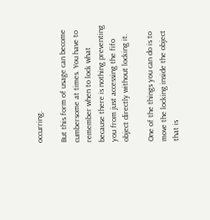occurring.

But this form of usage can become cumbersome at times. You have to remember when to lock what because there is nothing preventing you from just accessing the fifo object directly without locking it.

One of the things you can do is to move the locking inside the object that is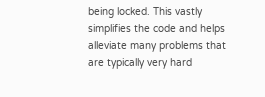being locked. This vastly simplifies the code and helps alleviate many problems that are typically very hard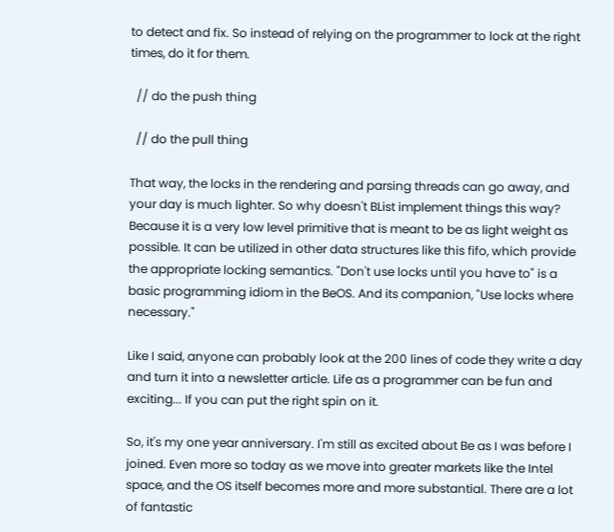to detect and fix. So instead of relying on the programmer to lock at the right times, do it for them.

  // do the push thing

  // do the pull thing

That way, the locks in the rendering and parsing threads can go away, and your day is much lighter. So why doesn't BList implement things this way? Because it is a very low level primitive that is meant to be as light weight as possible. It can be utilized in other data structures like this fifo, which provide the appropriate locking semantics. "Don't use locks until you have to" is a basic programming idiom in the BeOS. And its companion, "Use locks where necessary."

Like I said, anyone can probably look at the 200 lines of code they write a day and turn it into a newsletter article. Life as a programmer can be fun and exciting... If you can put the right spin on it.

So, it's my one year anniversary. I'm still as excited about Be as I was before I joined. Even more so today as we move into greater markets like the Intel space, and the OS itself becomes more and more substantial. There are a lot of fantastic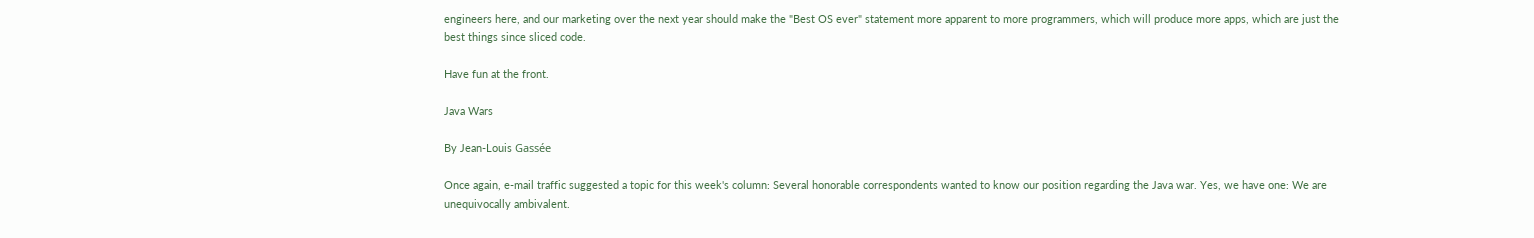engineers here, and our marketing over the next year should make the "Best OS ever" statement more apparent to more programmers, which will produce more apps, which are just the best things since sliced code.

Have fun at the front.

Java Wars

By Jean-Louis Gassée

Once again, e-mail traffic suggested a topic for this week's column: Several honorable correspondents wanted to know our position regarding the Java war. Yes, we have one: We are unequivocally ambivalent.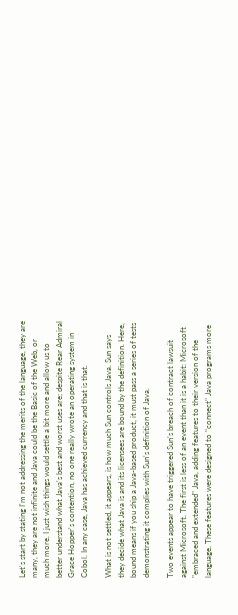Let's start by stating I'm not addressing the merits of the language, they are many, they are not infinite and Java could be the Basic of the Web, or much more. I just wish things would settle a bit more and allow us to better understand what Java's best and worst uses are; despite Rear Admiral Grace Hopper's contention, no one really wrote an operating system in Cobol. In any case, Java has achieved currency and that is that.

What is not settled, it appears, is how much Sun controls Java. Sun says they decide what Java is and its licensees are bound by the definition. Here, bound means if you ship a Java-based product, it must pass a series of tests demonstrating it complies with Sun's definition of Java.

Two events appear to have triggered Sun's breach of contract lawsuit against Microsoft. The first is less of an event than it is a habit: Microsoft "embraced and extended" Java, adding features to their version of the language. These features were designed to "connect" Java programs more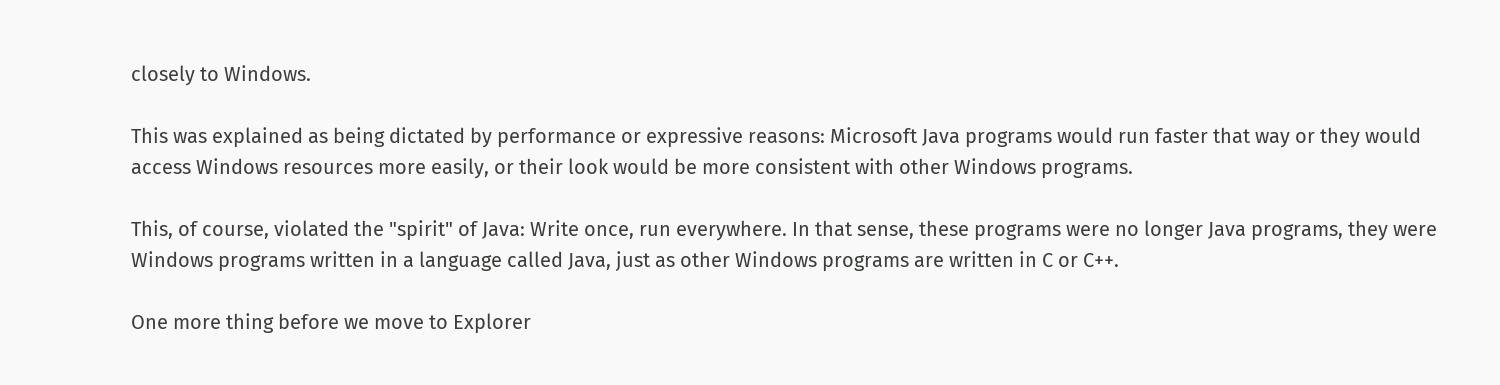closely to Windows.

This was explained as being dictated by performance or expressive reasons: Microsoft Java programs would run faster that way or they would access Windows resources more easily, or their look would be more consistent with other Windows programs.

This, of course, violated the "spirit" of Java: Write once, run everywhere. In that sense, these programs were no longer Java programs, they were Windows programs written in a language called Java, just as other Windows programs are written in C or C++.

One more thing before we move to Explorer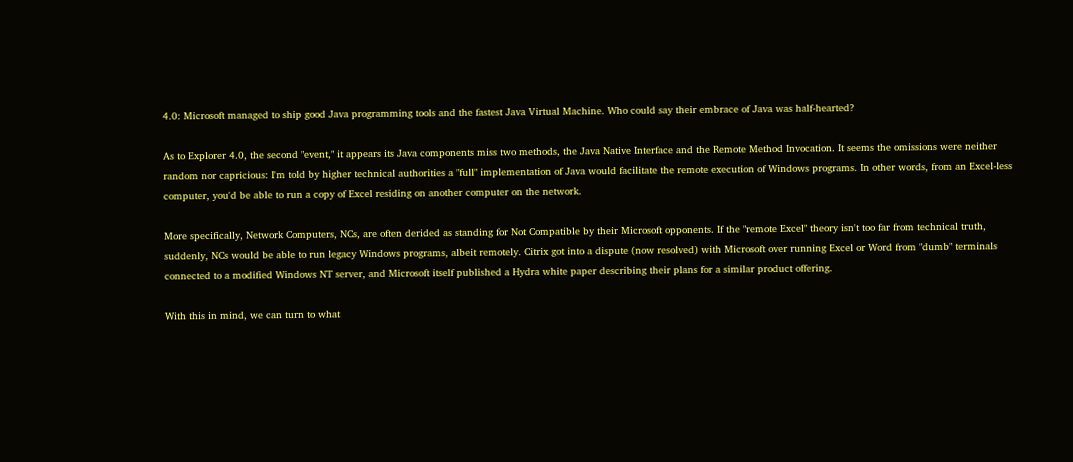4.0: Microsoft managed to ship good Java programming tools and the fastest Java Virtual Machine. Who could say their embrace of Java was half-hearted?

As to Explorer 4.0, the second "event," it appears its Java components miss two methods, the Java Native Interface and the Remote Method Invocation. It seems the omissions were neither random nor capricious: I'm told by higher technical authorities a "full" implementation of Java would facilitate the remote execution of Windows programs. In other words, from an Excel-less computer, you'd be able to run a copy of Excel residing on another computer on the network.

More specifically, Network Computers, NCs, are often derided as standing for Not Compatible by their Microsoft opponents. If the "remote Excel" theory isn't too far from technical truth, suddenly, NCs would be able to run legacy Windows programs, albeit remotely. Citrix got into a dispute (now resolved) with Microsoft over running Excel or Word from "dumb" terminals connected to a modified Windows NT server, and Microsoft itself published a Hydra white paper describing their plans for a similar product offering.

With this in mind, we can turn to what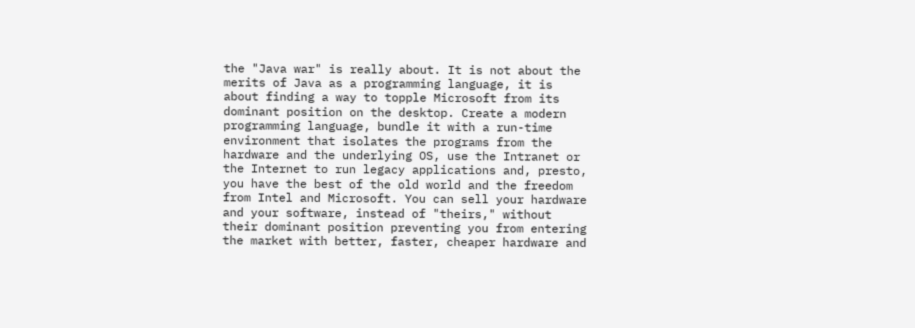the "Java war" is really about. It is not about the merits of Java as a programming language, it is about finding a way to topple Microsoft from its dominant position on the desktop. Create a modern programming language, bundle it with a run-time environment that isolates the programs from the hardware and the underlying OS, use the Intranet or the Internet to run legacy applications and, presto, you have the best of the old world and the freedom from Intel and Microsoft. You can sell your hardware and your software, instead of "theirs," without their dominant position preventing you from entering the market with better, faster, cheaper hardware and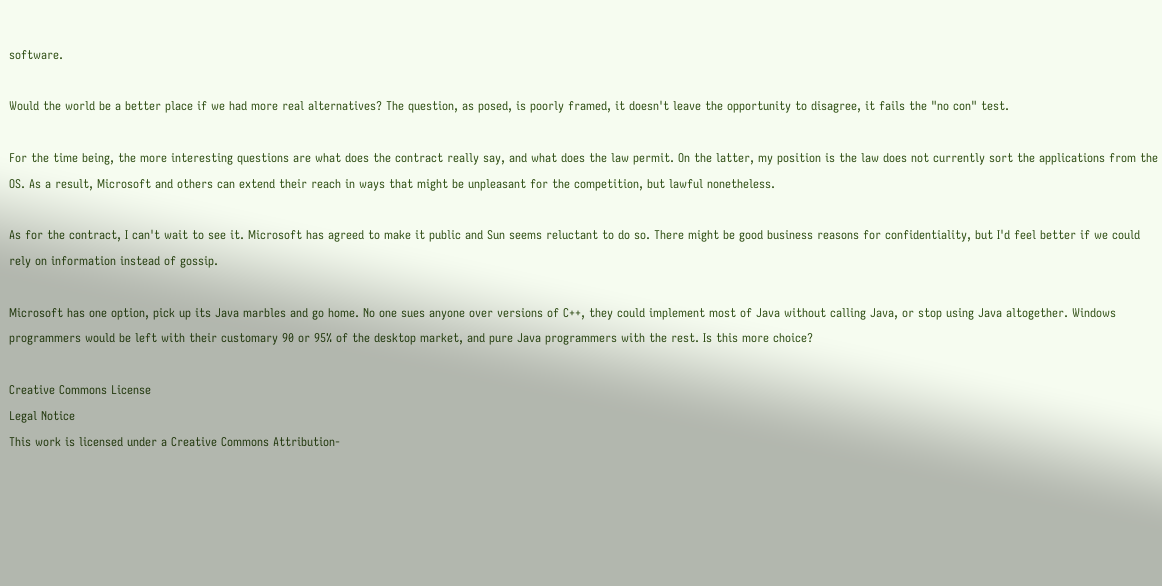software.

Would the world be a better place if we had more real alternatives? The question, as posed, is poorly framed, it doesn't leave the opportunity to disagree, it fails the "no con" test.

For the time being, the more interesting questions are what does the contract really say, and what does the law permit. On the latter, my position is the law does not currently sort the applications from the OS. As a result, Microsoft and others can extend their reach in ways that might be unpleasant for the competition, but lawful nonetheless.

As for the contract, I can't wait to see it. Microsoft has agreed to make it public and Sun seems reluctant to do so. There might be good business reasons for confidentiality, but I'd feel better if we could rely on information instead of gossip.

Microsoft has one option, pick up its Java marbles and go home. No one sues anyone over versions of C++, they could implement most of Java without calling Java, or stop using Java altogether. Windows programmers would be left with their customary 90 or 95% of the desktop market, and pure Java programmers with the rest. Is this more choice?

Creative Commons License
Legal Notice
This work is licensed under a Creative Commons Attribution-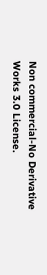Non commercial-No Derivative Works 3.0 License.